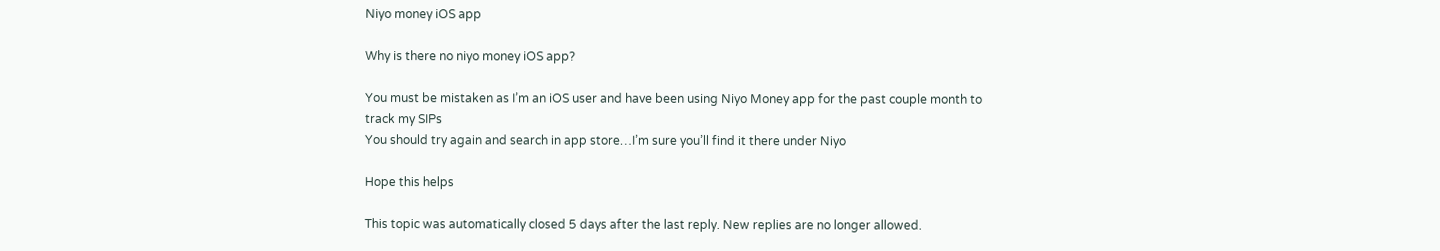Niyo money iOS app

Why is there no niyo money iOS app?

You must be mistaken as I’m an iOS user and have been using Niyo Money app for the past couple month to track my SIPs
You should try again and search in app store…I’m sure you’ll find it there under Niyo

Hope this helps

This topic was automatically closed 5 days after the last reply. New replies are no longer allowed.